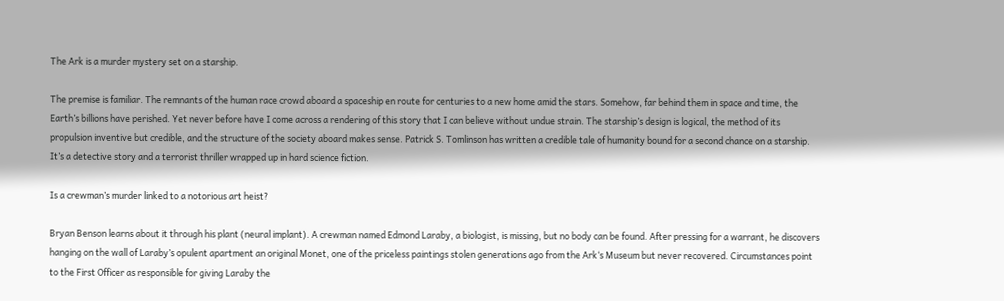The Ark is a murder mystery set on a starship.

The premise is familiar. The remnants of the human race crowd aboard a spaceship en route for centuries to a new home amid the stars. Somehow, far behind them in space and time, the Earth’s billions have perished. Yet never before have I come across a rendering of this story that I can believe without undue strain. The starship’s design is logical, the method of its propulsion inventive but credible, and the structure of the society aboard makes sense. Patrick S. Tomlinson has written a credible tale of humanity bound for a second chance on a starship. It’s a detective story and a terrorist thriller wrapped up in hard science fiction.

Is a crewman’s murder linked to a notorious art heist?

Bryan Benson learns about it through his plant (neural implant). A crewman named Edmond Laraby, a biologist, is missing, but no body can be found. After pressing for a warrant, he discovers hanging on the wall of Laraby’s opulent apartment an original Monet, one of the priceless paintings stolen generations ago from the Ark‘s Museum but never recovered. Circumstances point to the First Officer as responsible for giving Laraby the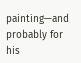painting—and probably for his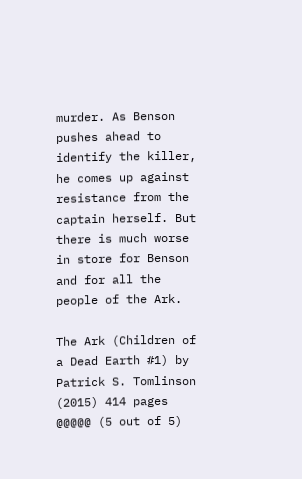murder. As Benson pushes ahead to identify the killer, he comes up against resistance from the captain herself. But there is much worse in store for Benson and for all the people of the Ark.

The Ark (Children of a Dead Earth #1) by Patrick S. Tomlinson (2015) 414 pages @@@@@ (5 out of 5)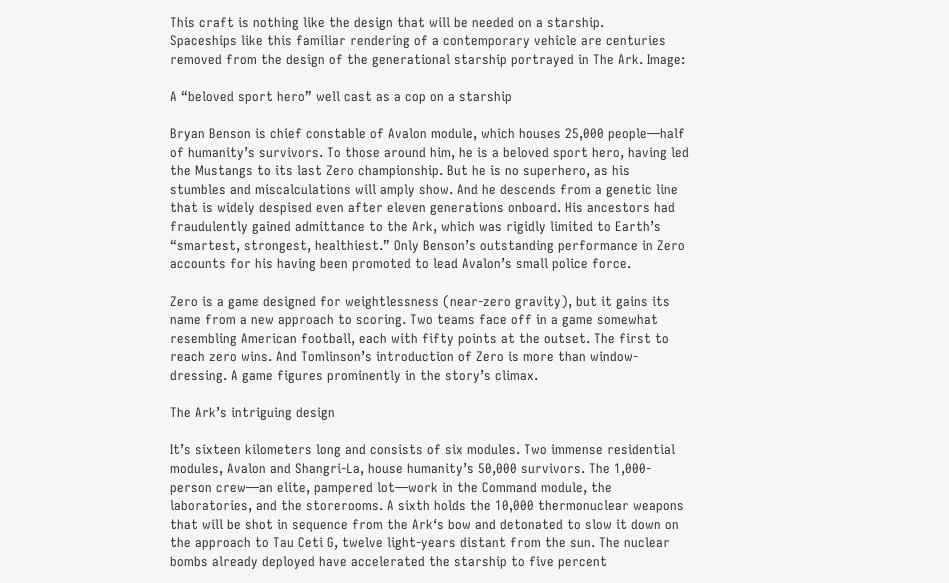This craft is nothing like the design that will be needed on a starship.
Spaceships like this familiar rendering of a contemporary vehicle are centuries removed from the design of the generational starship portrayed in The Ark. Image:

A “beloved sport hero” well cast as a cop on a starship

Bryan Benson is chief constable of Avalon module, which houses 25,000 people—half of humanity’s survivors. To those around him, he is a beloved sport hero, having led the Mustangs to its last Zero championship. But he is no superhero, as his stumbles and miscalculations will amply show. And he descends from a genetic line that is widely despised even after eleven generations onboard. His ancestors had fraudulently gained admittance to the Ark, which was rigidly limited to Earth’s “smartest, strongest, healthiest.” Only Benson’s outstanding performance in Zero accounts for his having been promoted to lead Avalon’s small police force.

Zero is a game designed for weightlessness (near-zero gravity), but it gains its name from a new approach to scoring. Two teams face off in a game somewhat resembling American football, each with fifty points at the outset. The first to reach zero wins. And Tomlinson’s introduction of Zero is more than window-dressing. A game figures prominently in the story’s climax.

The Ark’s intriguing design

It’s sixteen kilometers long and consists of six modules. Two immense residential modules, Avalon and Shangri-La, house humanity’s 50,000 survivors. The 1,000-person crew—an elite, pampered lot—work in the Command module, the laboratories, and the storerooms. A sixth holds the 10,000 thermonuclear weapons that will be shot in sequence from the Ark‘s bow and detonated to slow it down on the approach to Tau Ceti G, twelve light-years distant from the sun. The nuclear bombs already deployed have accelerated the starship to five percent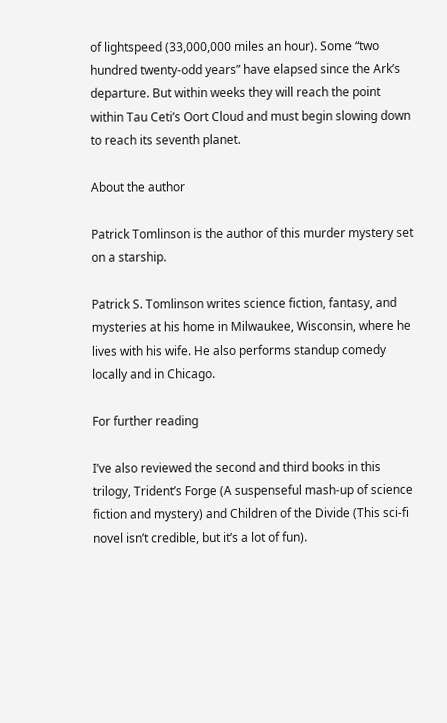of lightspeed (33,000,000 miles an hour). Some “two hundred twenty-odd years” have elapsed since the Ark’s departure. But within weeks they will reach the point within Tau Ceti’s Oort Cloud and must begin slowing down to reach its seventh planet.

About the author

Patrick Tomlinson is the author of this murder mystery set on a starship.

Patrick S. Tomlinson writes science fiction, fantasy, and mysteries at his home in Milwaukee, Wisconsin, where he lives with his wife. He also performs standup comedy locally and in Chicago.

For further reading

I’ve also reviewed the second and third books in this trilogy, Trident’s Forge (A suspenseful mash-up of science fiction and mystery) and Children of the Divide (This sci-fi novel isn’t credible, but it’s a lot of fun).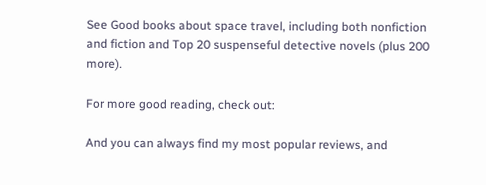See Good books about space travel, including both nonfiction and fiction and Top 20 suspenseful detective novels (plus 200 more).

For more good reading, check out:

And you can always find my most popular reviews, and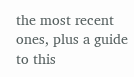the most recent ones, plus a guide to this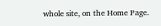whole site, on the Home Page.